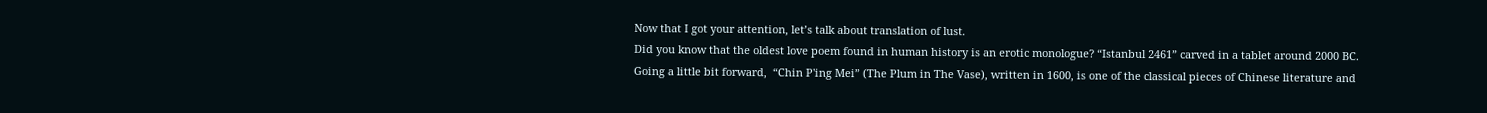Now that I got your attention, let’s talk about translation of lust.
Did you know that the oldest love poem found in human history is an erotic monologue? “Istanbul 2461” carved in a tablet around 2000 BC. Going a little bit forward,  “Chin P'ing Mei” (The Plum in The Vase), written in 1600, is one of the classical pieces of Chinese literature and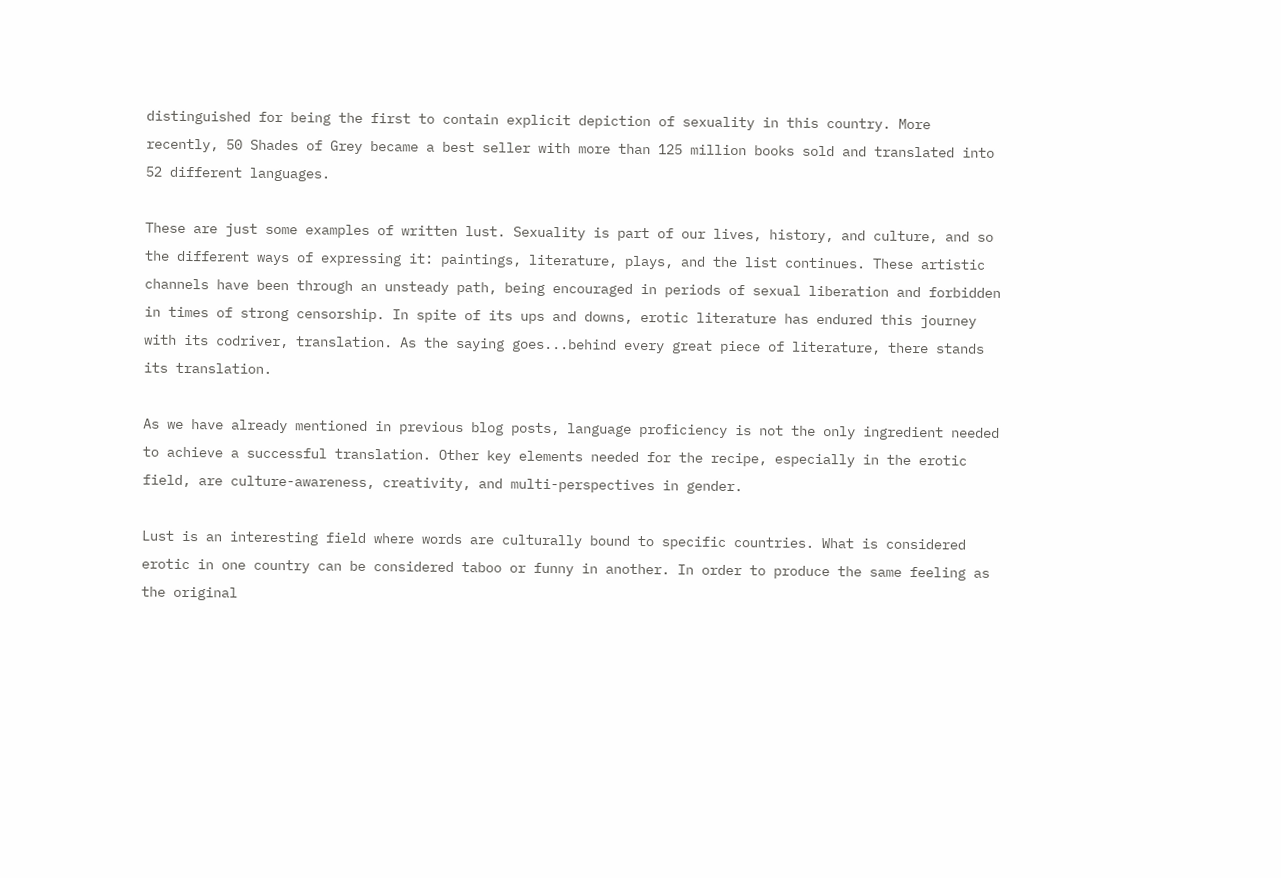distinguished for being the first to contain explicit depiction of sexuality in this country. More recently, 50 Shades of Grey became a best seller with more than 125 million books sold and translated into 52 different languages.

These are just some examples of written lust. Sexuality is part of our lives, history, and culture, and so the different ways of expressing it: paintings, literature, plays, and the list continues. These artistic channels have been through an unsteady path, being encouraged in periods of sexual liberation and forbidden in times of strong censorship. In spite of its ups and downs, erotic literature has endured this journey with its codriver, translation. As the saying goes...behind every great piece of literature, there stands its translation.

As we have already mentioned in previous blog posts, language proficiency is not the only ingredient needed to achieve a successful translation. Other key elements needed for the recipe, especially in the erotic field, are culture-awareness, creativity, and multi-perspectives in gender.

Lust is an interesting field where words are culturally bound to specific countries. What is considered erotic in one country can be considered taboo or funny in another. In order to produce the same feeling as the original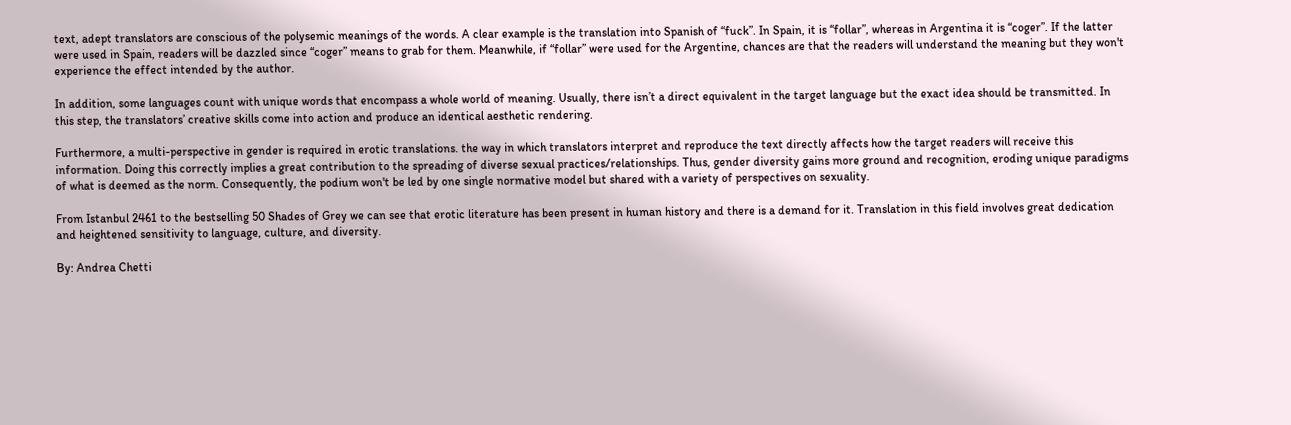text, adept translators are conscious of the polysemic meanings of the words. A clear example is the translation into Spanish of “fuck”. In Spain, it is “follar”, whereas in Argentina it is “coger”. If the latter were used in Spain, readers will be dazzled since “coger” means to grab for them. Meanwhile, if “follar” were used for the Argentine, chances are that the readers will understand the meaning but they won't experience the effect intended by the author.

In addition, some languages count with unique words that encompass a whole world of meaning. Usually, there isn’t a direct equivalent in the target language but the exact idea should be transmitted. In this step, the translators’ creative skills come into action and produce an identical aesthetic rendering.

Furthermore, a multi-perspective in gender is required in erotic translations. the way in which translators interpret and reproduce the text directly affects how the target readers will receive this information. Doing this correctly implies a great contribution to the spreading of diverse sexual practices/relationships. Thus, gender diversity gains more ground and recognition, eroding unique paradigms of what is deemed as the norm. Consequently, the podium won't be led by one single normative model but shared with a variety of perspectives on sexuality.

From Istanbul 2461 to the bestselling 50 Shades of Grey we can see that erotic literature has been present in human history and there is a demand for it. Translation in this field involves great dedication and heightened sensitivity to language, culture, and diversity.

By: Andrea Chetti